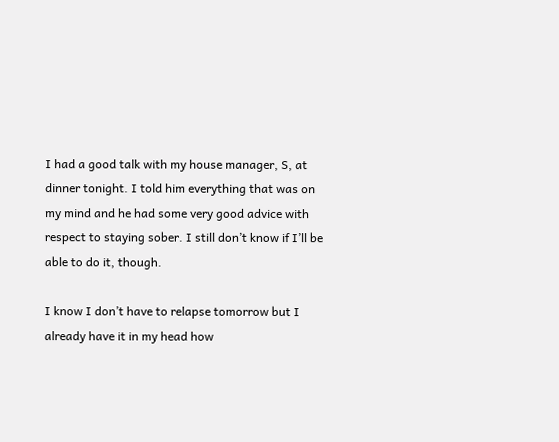I had a good talk with my house manager, S, at dinner tonight. I told him everything that was on my mind and he had some very good advice with respect to staying sober. I still don’t know if I’ll be able to do it, though.

I know I don’t have to relapse tomorrow but I already have it in my head how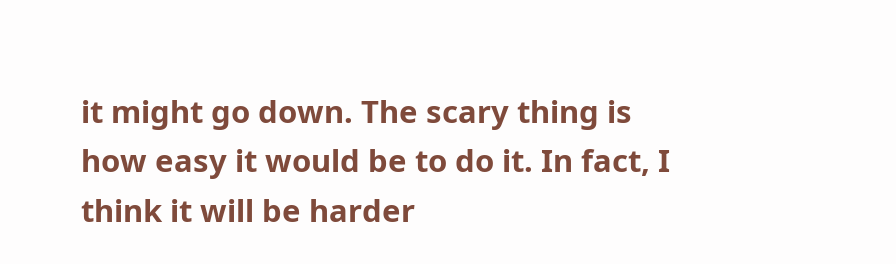it might go down. The scary thing is how easy it would be to do it. In fact, I think it will be harder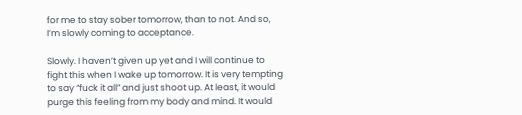for me to stay sober tomorrow, than to not. And so, I’m slowly coming to acceptance.

Slowly. I haven’t given up yet and I will continue to fight this when I wake up tomorrow. It is very tempting to say “fuck it all” and just shoot up. At least, it would purge this feeling from my body and mind. It would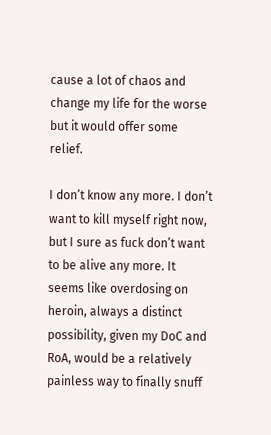cause a lot of chaos and change my life for the worse but it would offer some relief.

I don’t know any more. I don’t want to kill myself right now, but I sure as fuck don’t want to be alive any more. It seems like overdosing on heroin, always a distinct possibility, given my DoC and RoA, would be a relatively painless way to finally snuff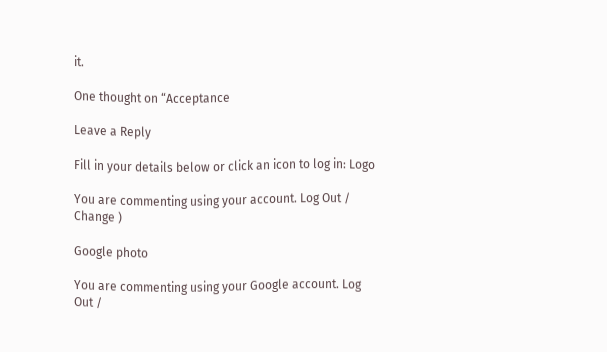it.

One thought on “Acceptance

Leave a Reply

Fill in your details below or click an icon to log in: Logo

You are commenting using your account. Log Out /  Change )

Google photo

You are commenting using your Google account. Log Out /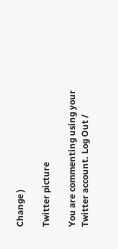Change )

Twitter picture

You are commenting using your Twitter account. Log Out /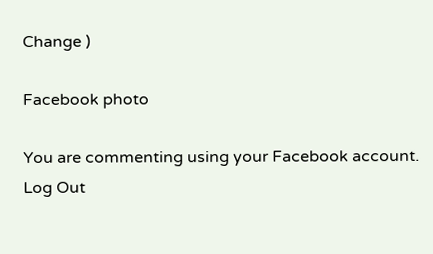Change )

Facebook photo

You are commenting using your Facebook account. Log Out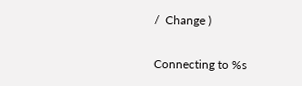/  Change )

Connecting to %s